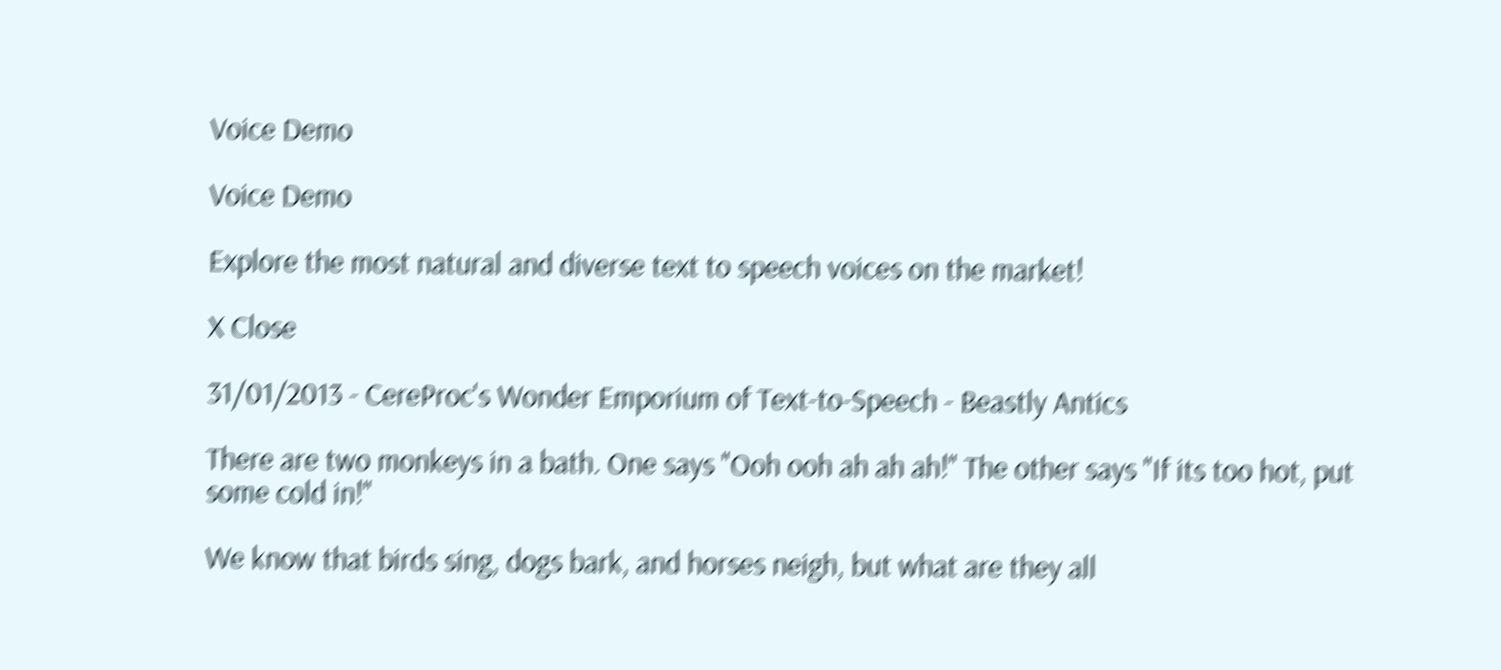Voice Demo

Voice Demo

Explore the most natural and diverse text to speech voices on the market!

X Close

31/01/2013 - CereProc's Wonder Emporium of Text-to-Speech - Beastly Antics

There are two monkeys in a bath. One says "Ooh ooh ah ah ah!" The other says "If its too hot, put some cold in!"

We know that birds sing, dogs bark, and horses neigh, but what are they all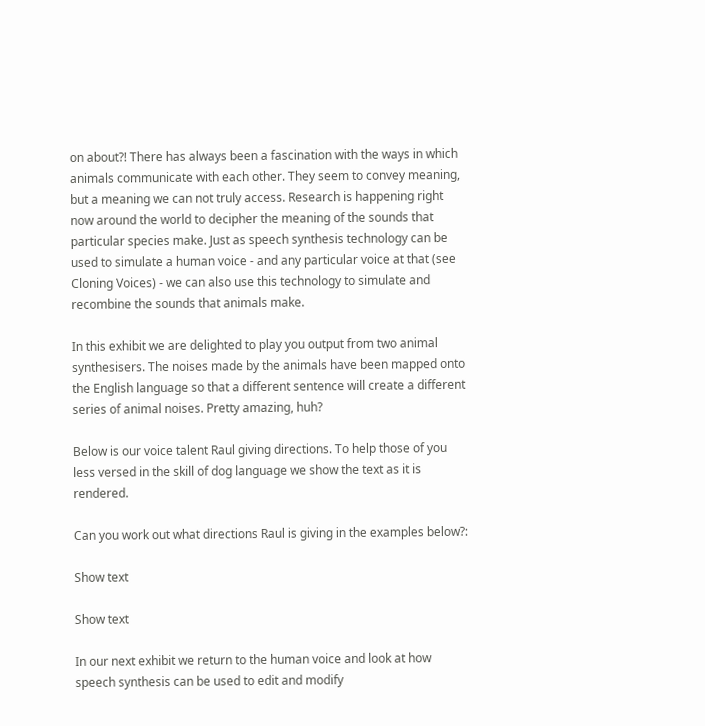on about?! There has always been a fascination with the ways in which animals communicate with each other. They seem to convey meaning, but a meaning we can not truly access. Research is happening right now around the world to decipher the meaning of the sounds that particular species make. Just as speech synthesis technology can be used to simulate a human voice - and any particular voice at that (see Cloning Voices) - we can also use this technology to simulate and recombine the sounds that animals make.

In this exhibit we are delighted to play you output from two animal synthesisers. The noises made by the animals have been mapped onto the English language so that a different sentence will create a different series of animal noises. Pretty amazing, huh?

Below is our voice talent Raul giving directions. To help those of you less versed in the skill of dog language we show the text as it is rendered.

Can you work out what directions Raul is giving in the examples below?:

Show text

Show text

In our next exhibit we return to the human voice and look at how speech synthesis can be used to edit and modify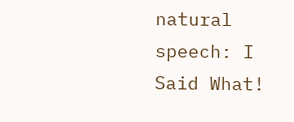natural speech: I Said What!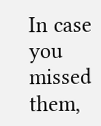In case you missed them,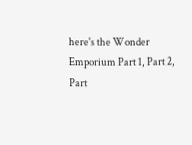here's the Wonder Emporium Part 1, Part 2, Part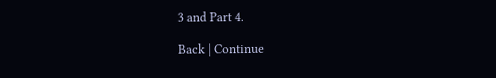3 and Part 4.

Back | Continue